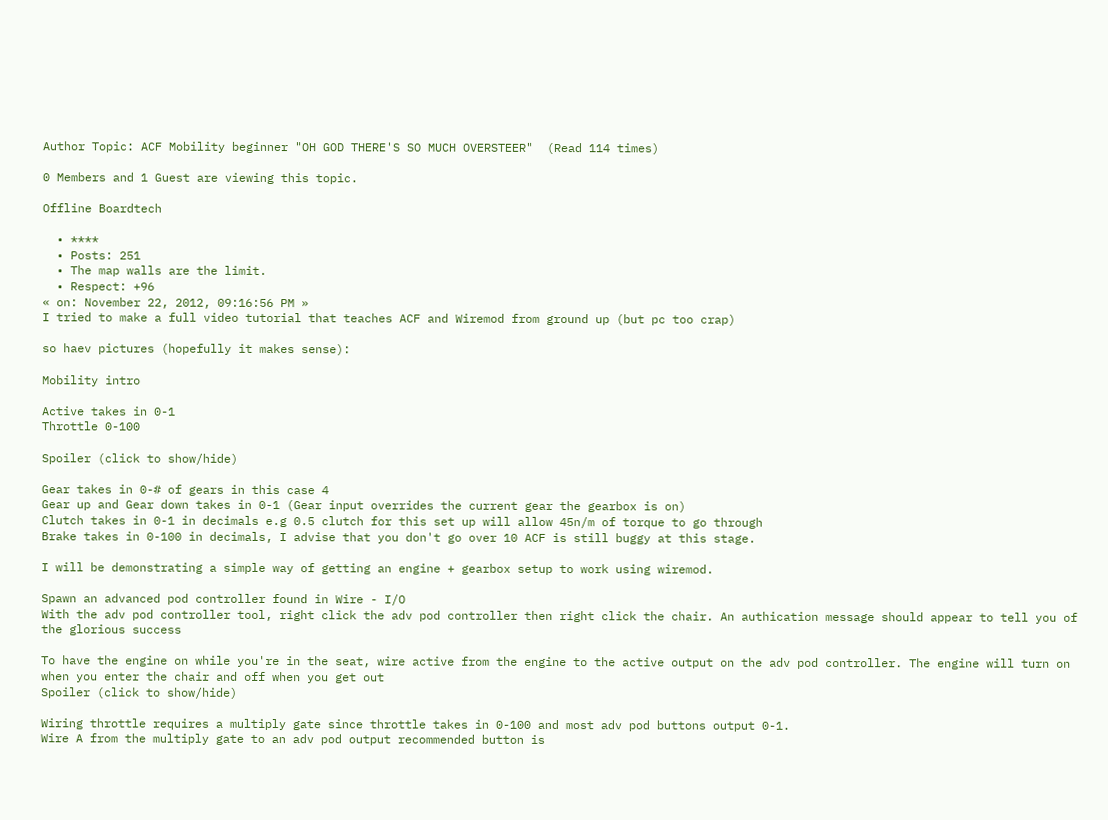Author Topic: ACF Mobility beginner "OH GOD THERE'S SO MUCH OVERSTEER"  (Read 114 times)

0 Members and 1 Guest are viewing this topic.

Offline Boardtech

  • ****
  • Posts: 251
  • The map walls are the limit.
  • Respect: +96
« on: November 22, 2012, 09:16:56 PM »
I tried to make a full video tutorial that teaches ACF and Wiremod from ground up (but pc too crap)

so haev pictures (hopefully it makes sense):

Mobility intro

Active takes in 0-1
Throttle 0-100

Spoiler (click to show/hide)

Gear takes in 0-# of gears in this case 4
Gear up and Gear down takes in 0-1 (Gear input overrides the current gear the gearbox is on)
Clutch takes in 0-1 in decimals e.g 0.5 clutch for this set up will allow 45n/m of torque to go through
Brake takes in 0-100 in decimals, I advise that you don't go over 10 ACF is still buggy at this stage.

I will be demonstrating a simple way of getting an engine + gearbox setup to work using wiremod.

Spawn an advanced pod controller found in Wire - I/O
With the adv pod controller tool, right click the adv pod controller then right click the chair. An authication message should appear to tell you of the glorious success

To have the engine on while you're in the seat, wire active from the engine to the active output on the adv pod controller. The engine will turn on when you enter the chair and off when you get out
Spoiler (click to show/hide)

Wiring throttle requires a multiply gate since throttle takes in 0-100 and most adv pod buttons output 0-1.
Wire A from the multiply gate to an adv pod output recommended button is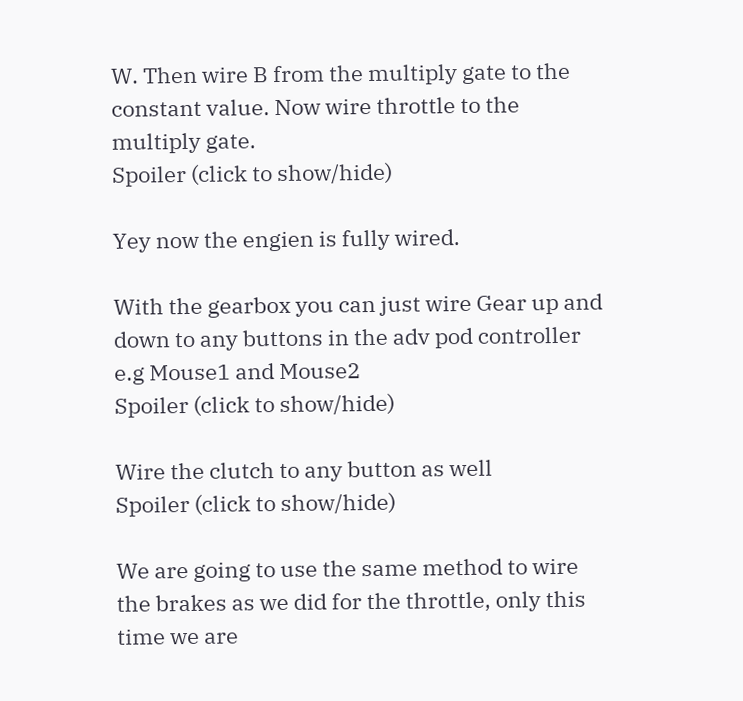W. Then wire B from the multiply gate to the constant value. Now wire throttle to the multiply gate.
Spoiler (click to show/hide)

Yey now the engien is fully wired.

With the gearbox you can just wire Gear up and down to any buttons in the adv pod controller e.g Mouse1 and Mouse2
Spoiler (click to show/hide)

Wire the clutch to any button as well
Spoiler (click to show/hide)

We are going to use the same method to wire the brakes as we did for the throttle, only this time we are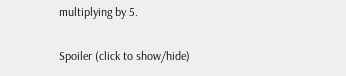multiplying by 5.

Spoiler (click to show/hide)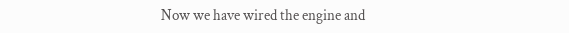Now we have wired the engine and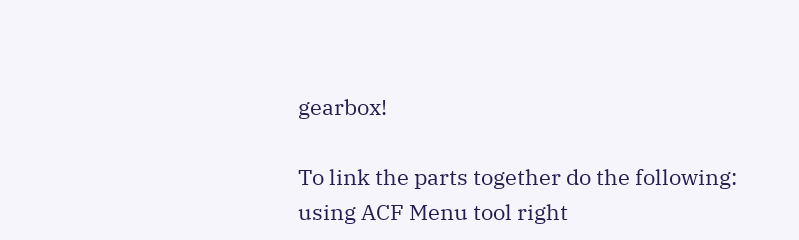gearbox!

To link the parts together do the following: using ACF Menu tool right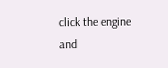click the engine and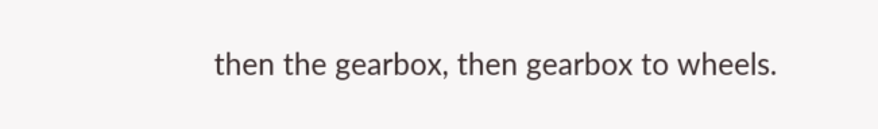then the gearbox, then gearbox to wheels.